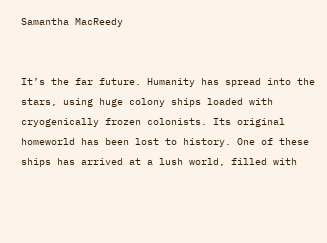Samantha MacReedy


It’s the far future. Humanity has spread into the stars, using huge colony ships loaded with cryogenically frozen colonists. Its original homeworld has been lost to history. One of these ships has arrived at a lush world, filled with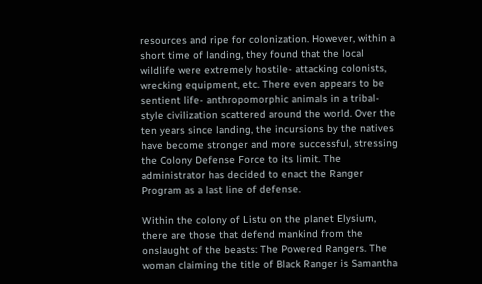resources and ripe for colonization. However, within a short time of landing, they found that the local wildlife were extremely hostile- attacking colonists, wrecking equipment, etc. There even appears to be sentient life- anthropomorphic animals in a tribal-style civilization scattered around the world. Over the ten years since landing, the incursions by the natives have become stronger and more successful, stressing the Colony Defense Force to its limit. The administrator has decided to enact the Ranger Program as a last line of defense.

Within the colony of Listu on the planet Elysium, there are those that defend mankind from the onslaught of the beasts: The Powered Rangers. The woman claiming the title of Black Ranger is Samantha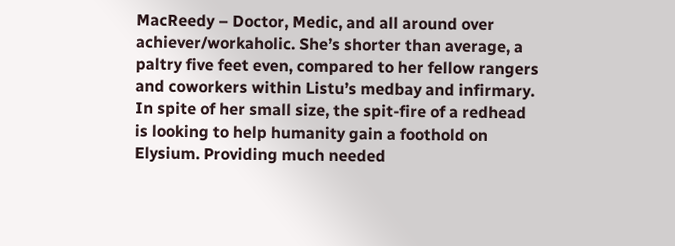MacReedy – Doctor, Medic, and all around over achiever/workaholic. She’s shorter than average, a paltry five feet even, compared to her fellow rangers and coworkers within Listu’s medbay and infirmary. In spite of her small size, the spit-fire of a redhead is looking to help humanity gain a foothold on Elysium. Providing much needed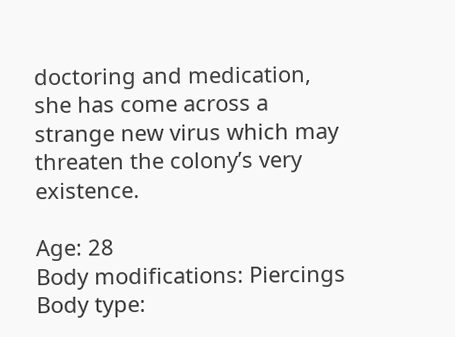doctoring and medication, she has come across a strange new virus which may threaten the colony’s very existence.

Age: 28
Body modifications: Piercings
Body type: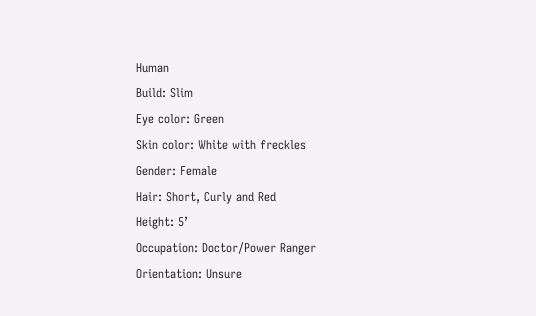Human
Build: Slim
Eye color: Green
Skin color: White with freckles
Gender: Female
Hair: Short, Curly and Red
Height: 5’
Occupation: Doctor/Power Ranger
Orientation: Unsure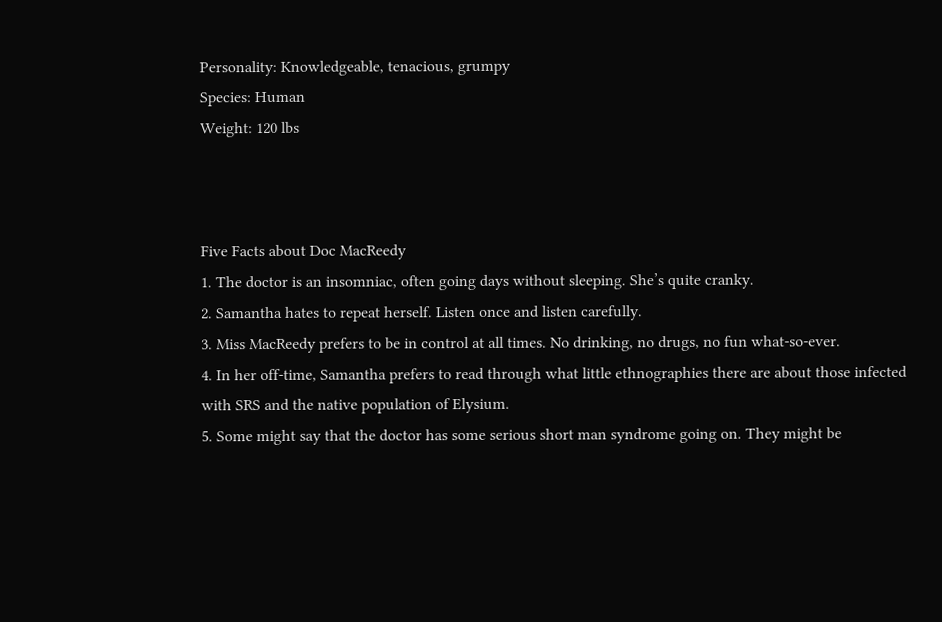Personality: Knowledgeable, tenacious, grumpy
Species: Human
Weight: 120 lbs



Five Facts about Doc MacReedy
1. The doctor is an insomniac, often going days without sleeping. She’s quite cranky.
2. Samantha hates to repeat herself. Listen once and listen carefully.
3. Miss MacReedy prefers to be in control at all times. No drinking, no drugs, no fun what-so-ever.
4. In her off-time, Samantha prefers to read through what little ethnographies there are about those infected with SRS and the native population of Elysium.
5. Some might say that the doctor has some serious short man syndrome going on. They might be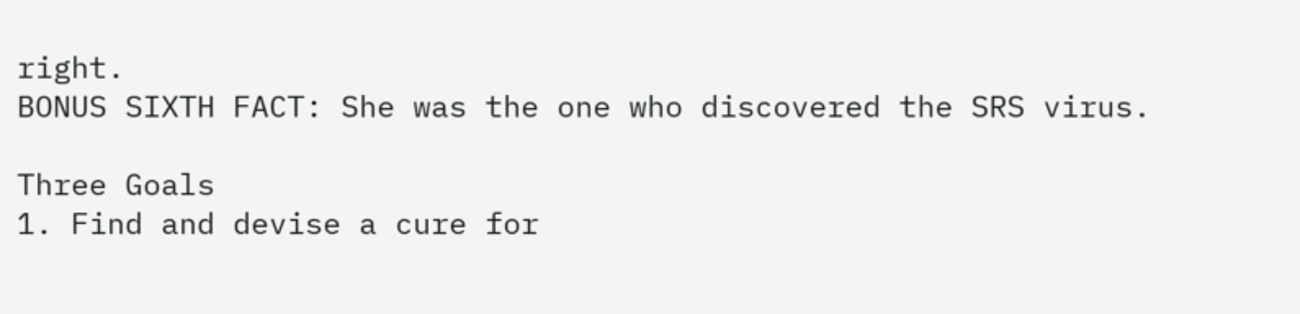right.
BONUS SIXTH FACT: She was the one who discovered the SRS virus.

Three Goals
1. Find and devise a cure for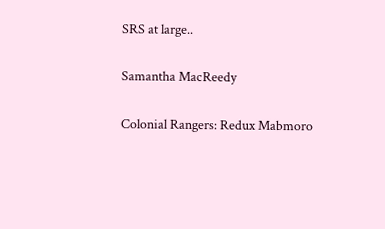SRS at large..

Samantha MacReedy

Colonial Rangers: Redux Mabmoro